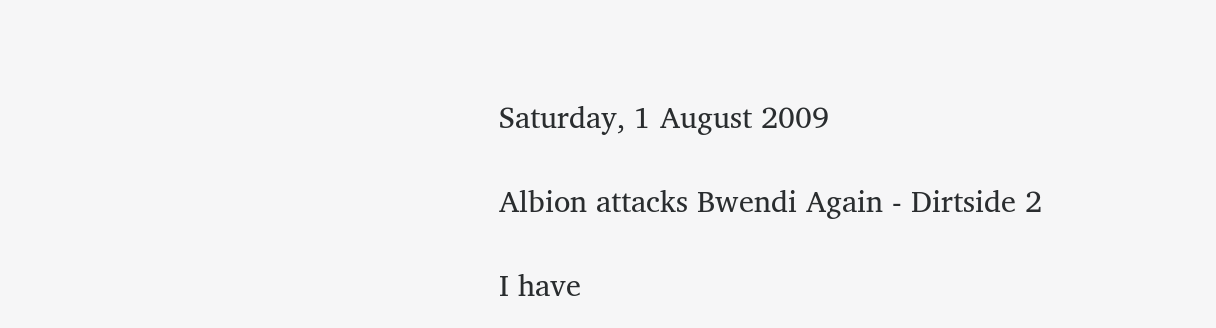Saturday, 1 August 2009

Albion attacks Bwendi Again - Dirtside 2

I have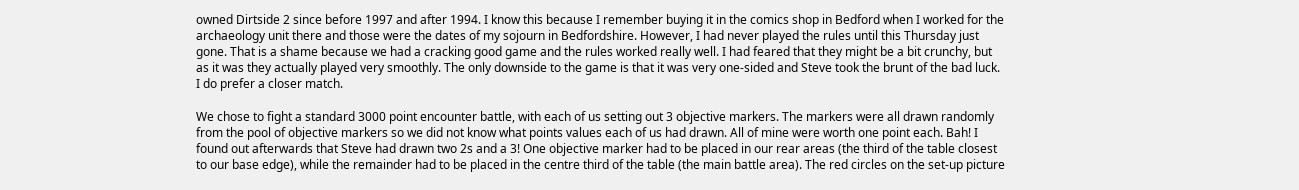owned Dirtside 2 since before 1997 and after 1994. I know this because I remember buying it in the comics shop in Bedford when I worked for the archaeology unit there and those were the dates of my sojourn in Bedfordshire. However, I had never played the rules until this Thursday just gone. That is a shame because we had a cracking good game and the rules worked really well. I had feared that they might be a bit crunchy, but as it was they actually played very smoothly. The only downside to the game is that it was very one-sided and Steve took the brunt of the bad luck. I do prefer a closer match.

We chose to fight a standard 3000 point encounter battle, with each of us setting out 3 objective markers. The markers were all drawn randomly from the pool of objective markers so we did not know what points values each of us had drawn. All of mine were worth one point each. Bah! I found out afterwards that Steve had drawn two 2s and a 3! One objective marker had to be placed in our rear areas (the third of the table closest to our base edge), while the remainder had to be placed in the centre third of the table (the main battle area). The red circles on the set-up picture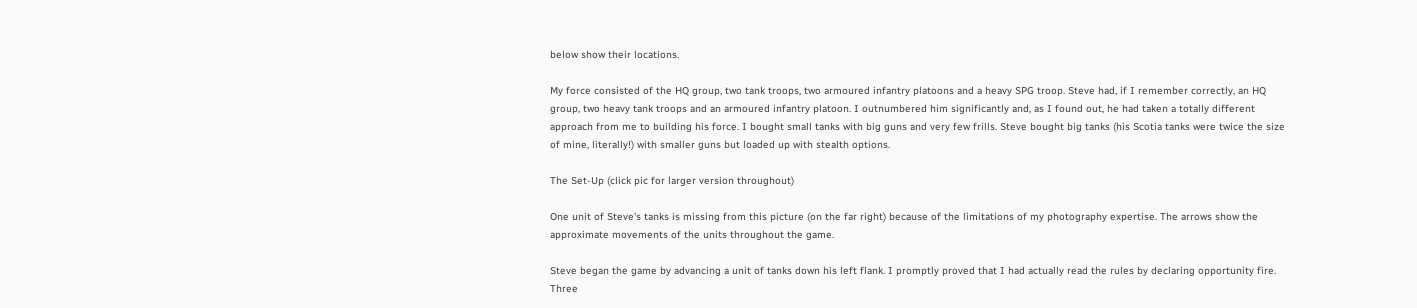below show their locations.

My force consisted of the HQ group, two tank troops, two armoured infantry platoons and a heavy SPG troop. Steve had, if I remember correctly, an HQ group, two heavy tank troops and an armoured infantry platoon. I outnumbered him significantly and, as I found out, he had taken a totally different approach from me to building his force. I bought small tanks with big guns and very few frills. Steve bought big tanks (his Scotia tanks were twice the size of mine, literally!) with smaller guns but loaded up with stealth options.

The Set-Up (click pic for larger version throughout)

One unit of Steve's tanks is missing from this picture (on the far right) because of the limitations of my photography expertise. The arrows show the approximate movements of the units throughout the game.

Steve began the game by advancing a unit of tanks down his left flank. I promptly proved that I had actually read the rules by declaring opportunity fire. Three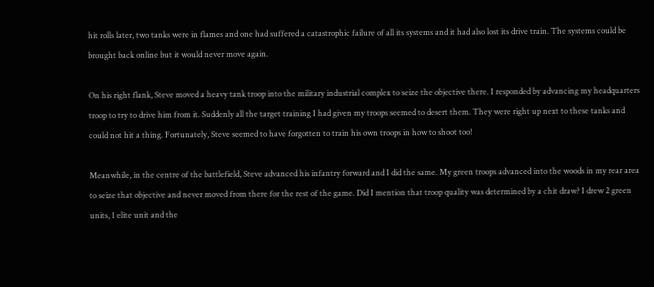hit rolls later, two tanks were in flames and one had suffered a catastrophic failure of all its systems and it had also lost its drive train. The systems could be brought back online but it would never move again.

On his right flank, Steve moved a heavy tank troop into the military industrial complex to seize the objective there. I responded by advancing my headquarters troop to try to drive him from it. Suddenly all the target training I had given my troops seemed to desert them. They were right up next to these tanks and could not hit a thing. Fortunately, Steve seemed to have forgotten to train his own troops in how to shoot too!

Meanwhile, in the centre of the battlefield, Steve advanced his infantry forward and I did the same. My green troops advanced into the woods in my rear area to seize that objective and never moved from there for the rest of the game. Did I mention that troop quality was determined by a chit draw? I drew 2 green units, 1 elite unit and the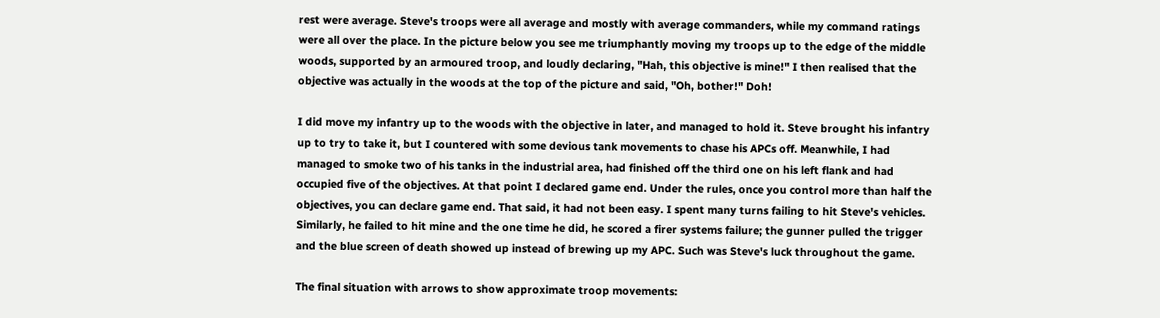rest were average. Steve's troops were all average and mostly with average commanders, while my command ratings were all over the place. In the picture below you see me triumphantly moving my troops up to the edge of the middle woods, supported by an armoured troop, and loudly declaring, "Hah, this objective is mine!" I then realised that the objective was actually in the woods at the top of the picture and said, "Oh, bother!" Doh!

I did move my infantry up to the woods with the objective in later, and managed to hold it. Steve brought his infantry up to try to take it, but I countered with some devious tank movements to chase his APCs off. Meanwhile, I had managed to smoke two of his tanks in the industrial area, had finished off the third one on his left flank and had occupied five of the objectives. At that point I declared game end. Under the rules, once you control more than half the objectives, you can declare game end. That said, it had not been easy. I spent many turns failing to hit Steve's vehicles. Similarly, he failed to hit mine and the one time he did, he scored a firer systems failure; the gunner pulled the trigger and the blue screen of death showed up instead of brewing up my APC. Such was Steve's luck throughout the game.

The final situation with arrows to show approximate troop movements: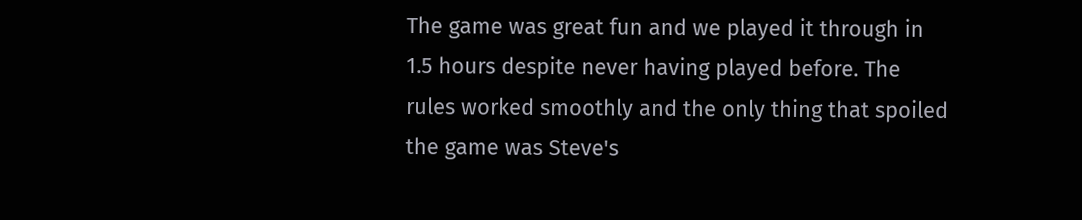The game was great fun and we played it through in 1.5 hours despite never having played before. The rules worked smoothly and the only thing that spoiled the game was Steve's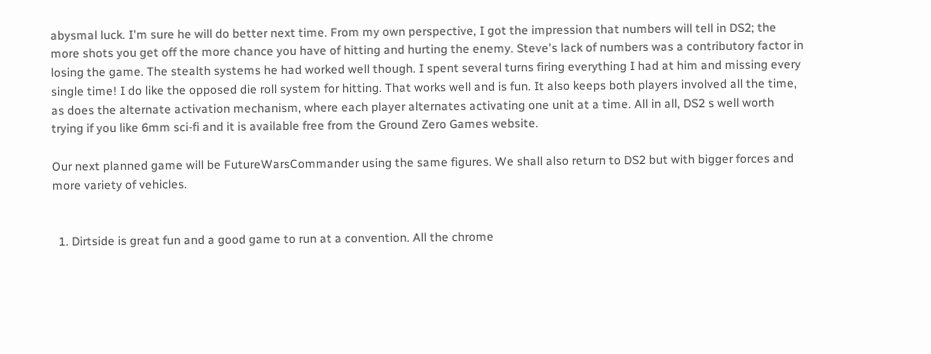abysmal luck. I'm sure he will do better next time. From my own perspective, I got the impression that numbers will tell in DS2; the more shots you get off the more chance you have of hitting and hurting the enemy. Steve's lack of numbers was a contributory factor in losing the game. The stealth systems he had worked well though. I spent several turns firing everything I had at him and missing every single time! I do like the opposed die roll system for hitting. That works well and is fun. It also keeps both players involved all the time, as does the alternate activation mechanism, where each player alternates activating one unit at a time. All in all, DS2 s well worth trying if you like 6mm sci-fi and it is available free from the Ground Zero Games website.

Our next planned game will be FutureWarsCommander using the same figures. We shall also return to DS2 but with bigger forces and more variety of vehicles.


  1. Dirtside is great fun and a good game to run at a convention. All the chrome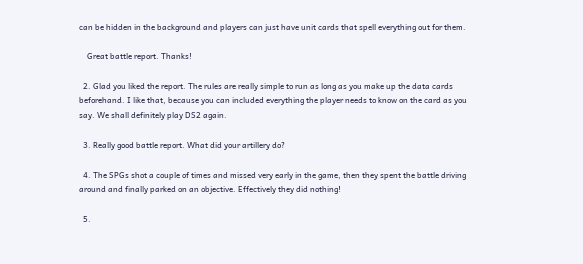can be hidden in the background and players can just have unit cards that spell everything out for them.

    Great battle report. Thanks!

  2. Glad you liked the report. The rules are really simple to run as long as you make up the data cards beforehand. I like that, because you can included everything the player needs to know on the card as you say. We shall definitely play DS2 again.

  3. Really good battle report. What did your artillery do?

  4. The SPGs shot a couple of times and missed very early in the game, then they spent the battle driving around and finally parked on an objective. Effectively they did nothing!

  5.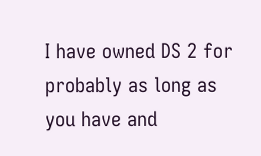I have owned DS 2 for probably as long as you have and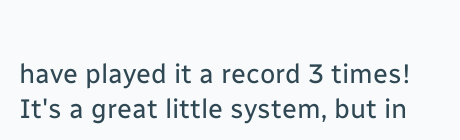have played it a record 3 times! It's a great little system, but in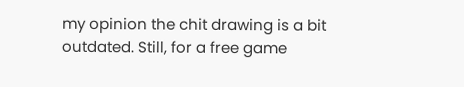my opinion the chit drawing is a bit outdated. Still, for a free game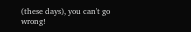(these days), you can't go wrong!